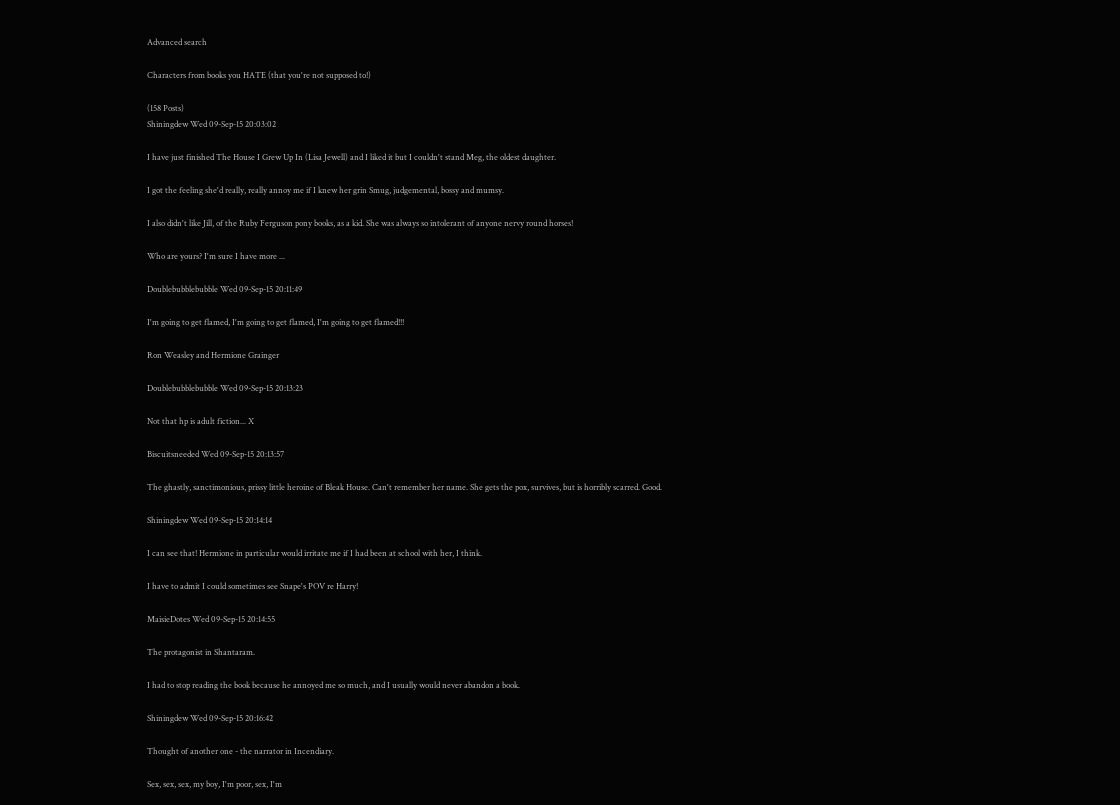Advanced search

Characters from books you HATE (that you're not supposed to!)

(158 Posts)
Shiningdew Wed 09-Sep-15 20:03:02

I have just finished The House I Grew Up In (Lisa Jewell) and I liked it but I couldn't stand Meg, the oldest daughter.

I got the feeling she'd really, really annoy me if I knew her grin Smug, judgemental, bossy and mumsy.

I also didn't like Jill, of the Ruby Ferguson pony books, as a kid. She was always so intolerant of anyone nervy round horses!

Who are yours? I'm sure I have more ...

Doublebubblebubble Wed 09-Sep-15 20:11:49

I'm going to get flamed, I'm going to get flamed, I'm going to get flamed!!!

Ron Weasley and Hermione Grainger

Doublebubblebubble Wed 09-Sep-15 20:13:23

Not that hp is adult fiction... X

Biscuitsneeded Wed 09-Sep-15 20:13:57

The ghastly, sanctimonious, prissy little heroine of Bleak House. Can't remember her name. She gets the pox, survives, but is horribly scarred. Good.

Shiningdew Wed 09-Sep-15 20:14:14

I can see that! Hermione in particular would irritate me if I had been at school with her, I think.

I have to admit I could sometimes see Snape's POV re Harry!

MaisieDotes Wed 09-Sep-15 20:14:55

The protagonist in Shantaram.

I had to stop reading the book because he annoyed me so much, and I usually would never abandon a book.

Shiningdew Wed 09-Sep-15 20:16:42

Thought of another one - the narrator in Incendiary.

Sex, sex, sex, my boy, I'm poor, sex, I'm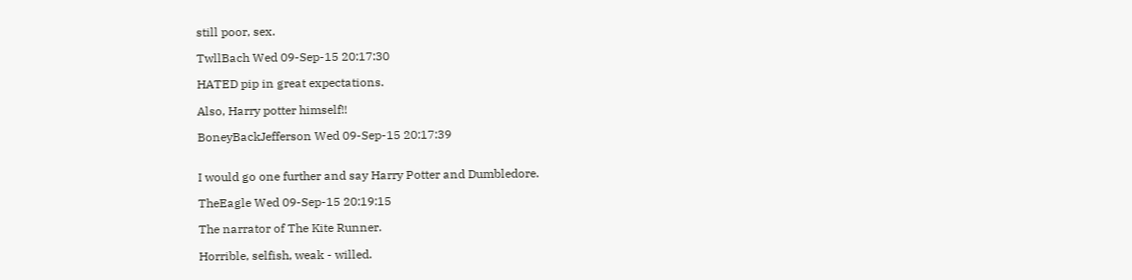still poor, sex.

TwllBach Wed 09-Sep-15 20:17:30

HATED pip in great expectations.

Also, Harry potter himself!!

BoneyBackJefferson Wed 09-Sep-15 20:17:39


I would go one further and say Harry Potter and Dumbledore.

TheEagle Wed 09-Sep-15 20:19:15

The narrator of The Kite Runner.

Horrible, selfish, weak - willed.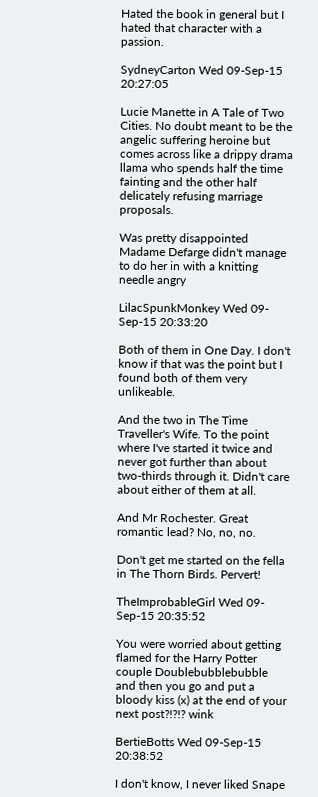Hated the book in general but I hated that character with a passion.

SydneyCarton Wed 09-Sep-15 20:27:05

Lucie Manette in A Tale of Two Cities. No doubt meant to be the angelic suffering heroine but comes across like a drippy drama llama who spends half the time fainting and the other half delicately refusing marriage proposals.

Was pretty disappointed Madame Defarge didn't manage to do her in with a knitting needle angry

LilacSpunkMonkey Wed 09-Sep-15 20:33:20

Both of them in One Day. I don't know if that was the point but I found both of them very unlikeable.

And the two in The Time Traveller's Wife. To the point where I've started it twice and never got further than about two-thirds through it. Didn't care about either of them at all.

And Mr Rochester. Great romantic lead? No, no, no.

Don't get me started on the fella in The Thorn Birds. Pervert!

TheImprobableGirl Wed 09-Sep-15 20:35:52

You were worried about getting flamed for the Harry Potter couple Doublebubblebubble and then you go and put a bloody kiss (x) at the end of your next post?!?!? wink

BertieBotts Wed 09-Sep-15 20:38:52

I don't know, I never liked Snape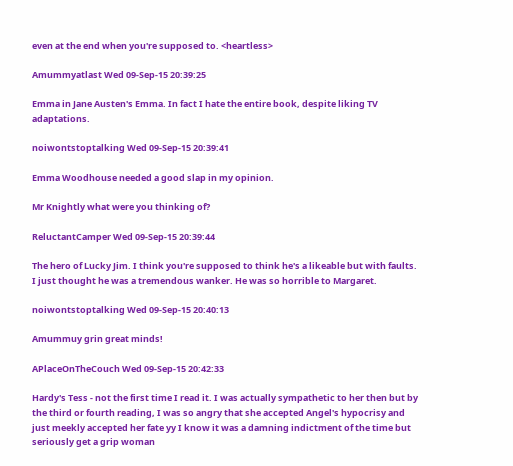even at the end when you're supposed to. <heartless>

Amummyatlast Wed 09-Sep-15 20:39:25

Emma in Jane Austen's Emma. In fact I hate the entire book, despite liking TV adaptations.

noiwontstoptalking Wed 09-Sep-15 20:39:41

Emma Woodhouse needed a good slap in my opinion.

Mr Knightly what were you thinking of?

ReluctantCamper Wed 09-Sep-15 20:39:44

The hero of Lucky Jim. I think you're supposed to think he's a likeable but with faults. I just thought he was a tremendous wanker. He was so horrible to Margaret.

noiwontstoptalking Wed 09-Sep-15 20:40:13

Amummuy grin great minds!

APlaceOnTheCouch Wed 09-Sep-15 20:42:33

Hardy's Tess - not the first time I read it. I was actually sympathetic to her then but by the third or fourth reading, I was so angry that she accepted Angel's hypocrisy and just meekly accepted her fate yy I know it was a damning indictment of the time but seriously get a grip woman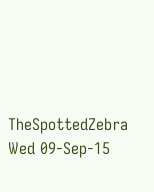TheSpottedZebra Wed 09-Sep-15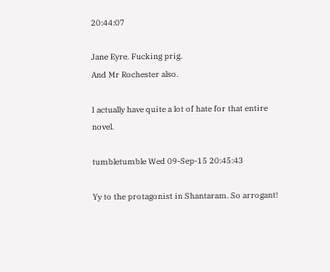20:44:07

Jane Eyre. Fucking prig.
And Mr Rochester also.

I actually have quite a lot of hate for that entire novel.

tumbletumble Wed 09-Sep-15 20:45:43

Yy to the protagonist in Shantaram. So arrogant!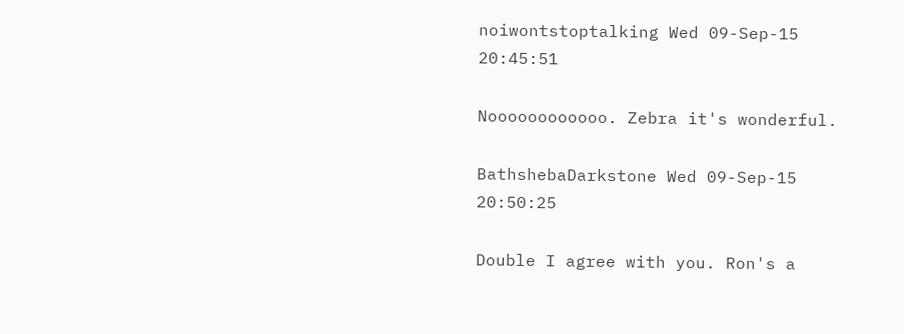noiwontstoptalking Wed 09-Sep-15 20:45:51

Noooooooooooo. Zebra it's wonderful.

BathshebaDarkstone Wed 09-Sep-15 20:50:25

Double I agree with you. Ron's a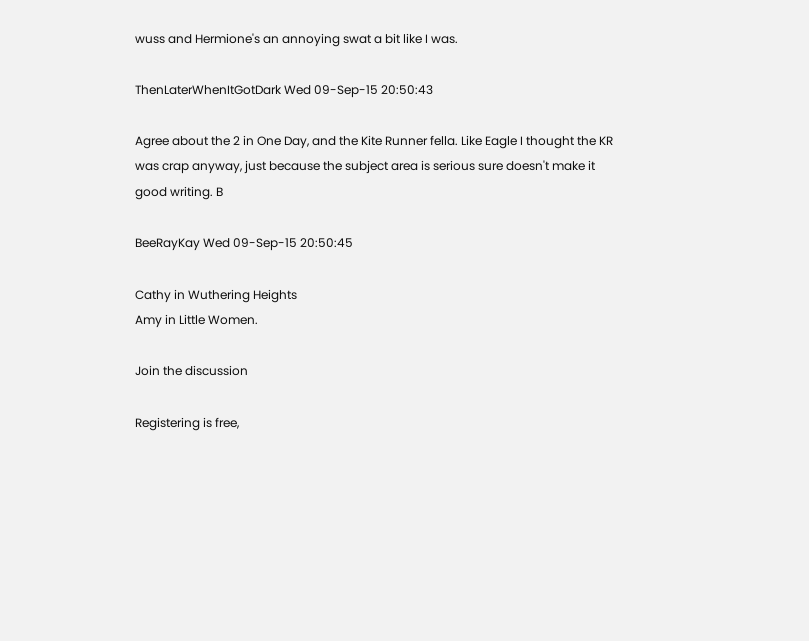wuss and Hermione's an annoying swat a bit like I was.

ThenLaterWhenItGotDark Wed 09-Sep-15 20:50:43

Agree about the 2 in One Day, and the Kite Runner fella. Like Eagle I thought the KR was crap anyway, just because the subject area is serious sure doesn't make it good writing. B

BeeRayKay Wed 09-Sep-15 20:50:45

Cathy in Wuthering Heights
Amy in Little Women.

Join the discussion

Registering is free,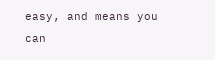easy, and means you can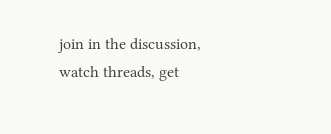join in the discussion, watch threads, get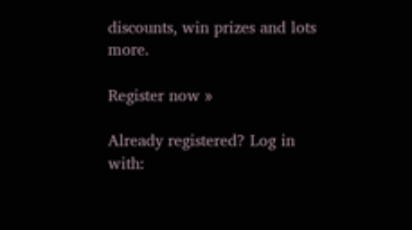discounts, win prizes and lots more.

Register now »

Already registered? Log in with: